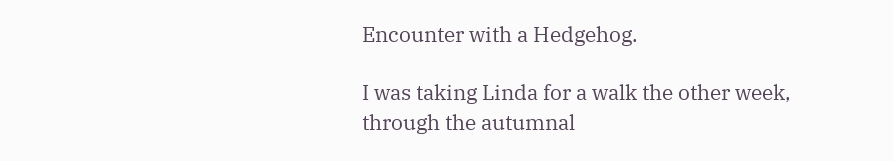Encounter with a Hedgehog.

I was taking Linda for a walk the other week, through the autumnal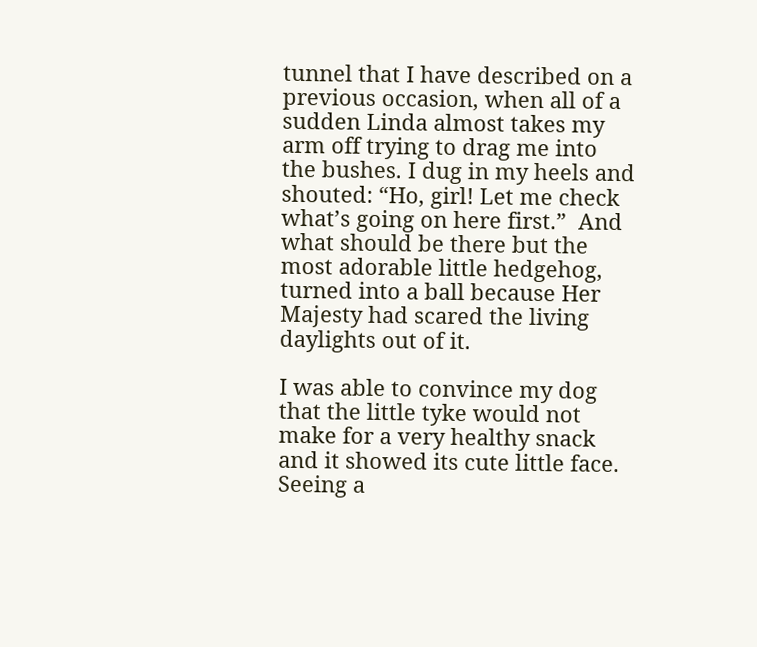tunnel that I have described on a previous occasion, when all of a sudden Linda almost takes my arm off trying to drag me into the bushes. I dug in my heels and shouted: “Ho, girl! Let me check what’s going on here first.”  And what should be there but the most adorable little hedgehog, turned into a ball because Her Majesty had scared the living daylights out of it.

I was able to convince my dog that the little tyke would not make for a very healthy snack and it showed its cute little face. Seeing a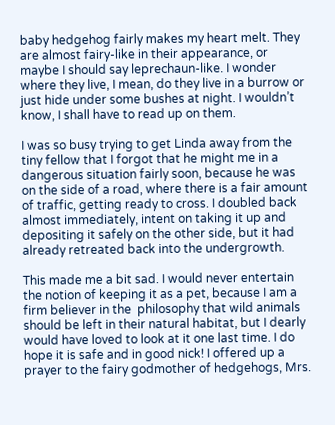baby hedgehog fairly makes my heart melt. They are almost fairy-like in their appearance, or maybe I should say leprechaun-like. I wonder where they live, I mean, do they live in a burrow or just hide under some bushes at night. I wouldn’t know, I shall have to read up on them.

I was so busy trying to get Linda away from the tiny fellow that I forgot that he might me in a dangerous situation fairly soon, because he was on the side of a road, where there is a fair amount of traffic, getting ready to cross. I doubled back almost immediately, intent on taking it up and depositing it safely on the other side, but it had already retreated back into the undergrowth.

This made me a bit sad. I would never entertain the notion of keeping it as a pet, because I am a firm believer in the  philosophy that wild animals should be left in their natural habitat, but I dearly would have loved to look at it one last time. I do hope it is safe and in good nick! I offered up a prayer to the fairy godmother of hedgehogs, Mrs.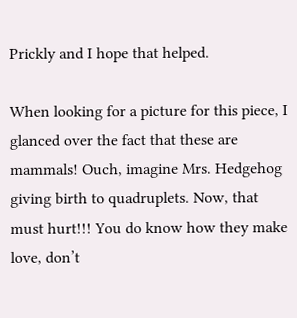Prickly and I hope that helped.

When looking for a picture for this piece, I glanced over the fact that these are mammals! Ouch, imagine Mrs. Hedgehog giving birth to quadruplets. Now, that must hurt!!! You do know how they make love, don’t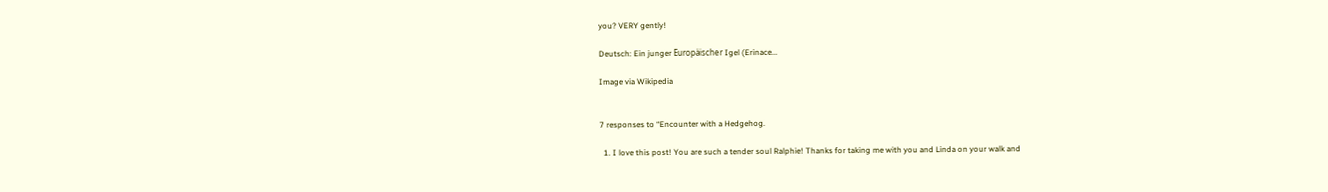you? VERY gently!

Deutsch: Ein junger Europäischer Igel (Erinace...

Image via Wikipedia


7 responses to “Encounter with a Hedgehog.

  1. I love this post! You are such a tender soul Ralphie! Thanks for taking me with you and Linda on your walk and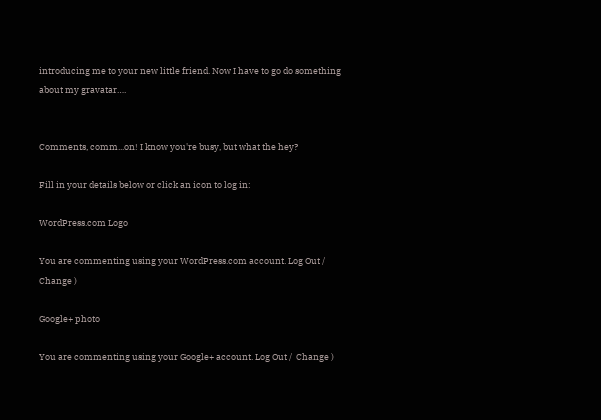introducing me to your new little friend. Now I have to go do something about my gravatar….


Comments, comm...on! I know you're busy, but what the hey?

Fill in your details below or click an icon to log in:

WordPress.com Logo

You are commenting using your WordPress.com account. Log Out /  Change )

Google+ photo

You are commenting using your Google+ account. Log Out /  Change )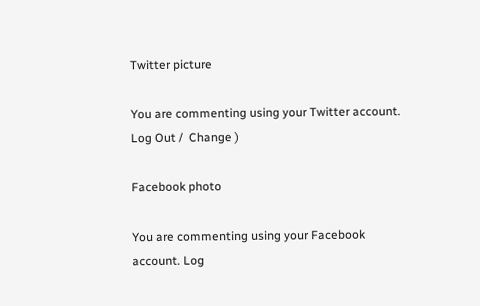Twitter picture

You are commenting using your Twitter account. Log Out /  Change )

Facebook photo

You are commenting using your Facebook account. Log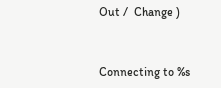Out /  Change )


Connecting to %s